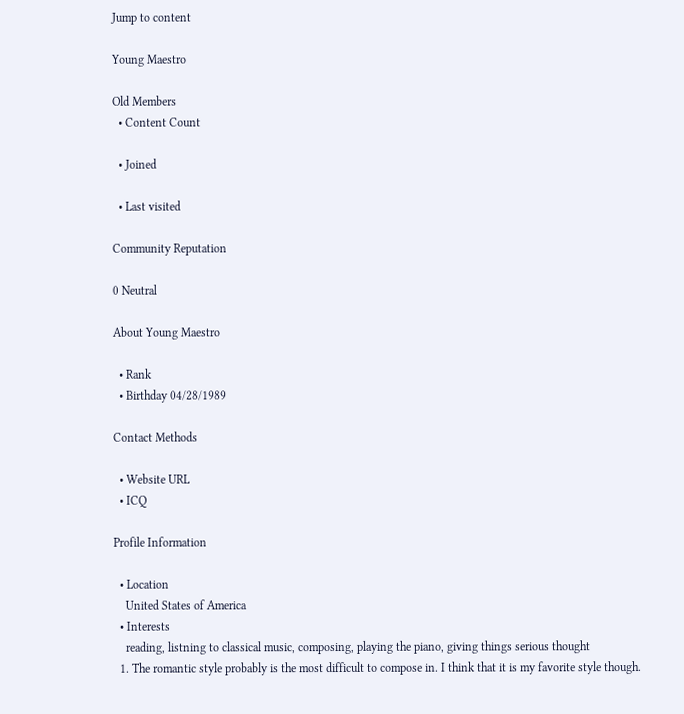Jump to content

Young Maestro

Old Members
  • Content Count

  • Joined

  • Last visited

Community Reputation

0 Neutral

About Young Maestro

  • Rank
  • Birthday 04/28/1989

Contact Methods

  • Website URL
  • ICQ

Profile Information

  • Location
    United States of America
  • Interests
    reading, listning to classical music, composing, playing the piano, giving things serious thought
  1. The romantic style probably is the most difficult to compose in. I think that it is my favorite style though.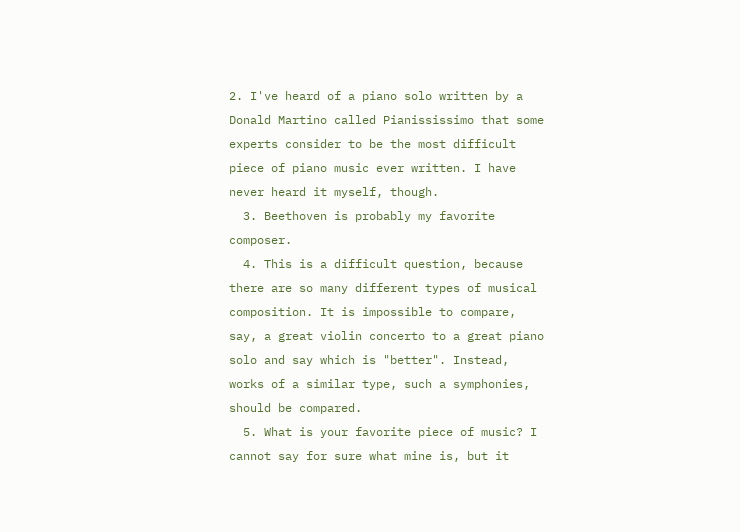2. I've heard of a piano solo written by a Donald Martino called Pianississimo that some experts consider to be the most difficult piece of piano music ever written. I have never heard it myself, though.
  3. Beethoven is probably my favorite composer.
  4. This is a difficult question, because there are so many different types of musical composition. It is impossible to compare, say, a great violin concerto to a great piano solo and say which is "better". Instead, works of a similar type, such a symphonies, should be compared.
  5. What is your favorite piece of music? I cannot say for sure what mine is, but it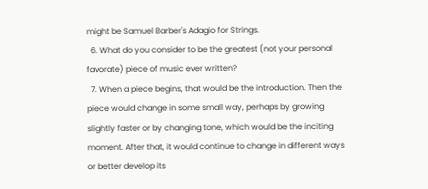might be Samuel Barber's Adagio for Strings.
  6. What do you consider to be the greatest (not your personal favorate) piece of music ever written?
  7. When a piece begins, that would be the introduction. Then the piece would change in some small way, perhaps by growing slightly faster or by changing tone, which would be the inciting moment. After that, it would continue to change in different ways or better develop its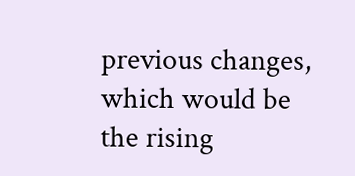previous changes, which would be the rising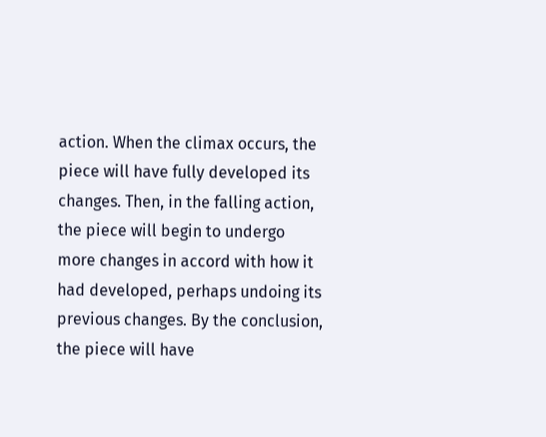action. When the climax occurs, the piece will have fully developed its changes. Then, in the falling action, the piece will begin to undergo more changes in accord with how it had developed, perhaps undoing its previous changes. By the conclusion, the piece will have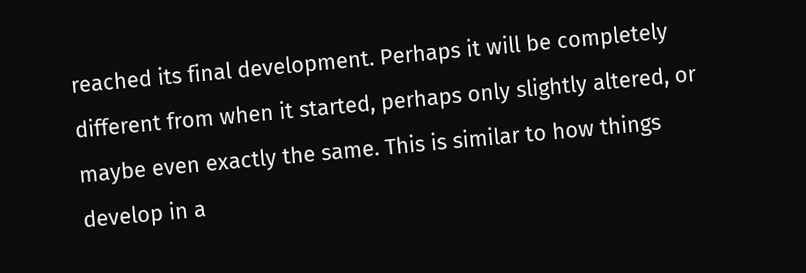reached its final development. Perhaps it will be completely different from when it started, perhaps only slightly altered, or maybe even exactly the same. This is similar to how things develop in a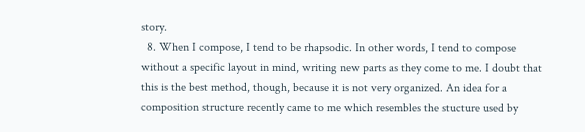story.
  8. When I compose, I tend to be rhapsodic. In other words, I tend to compose without a specific layout in mind, writing new parts as they come to me. I doubt that this is the best method, though, because it is not very organized. An idea for a composition structure recently came to me which resembles the stucture used by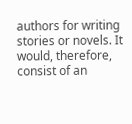authors for writing stories or novels. It would, therefore, consist of an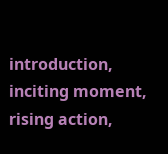introduction, inciting moment, rising action,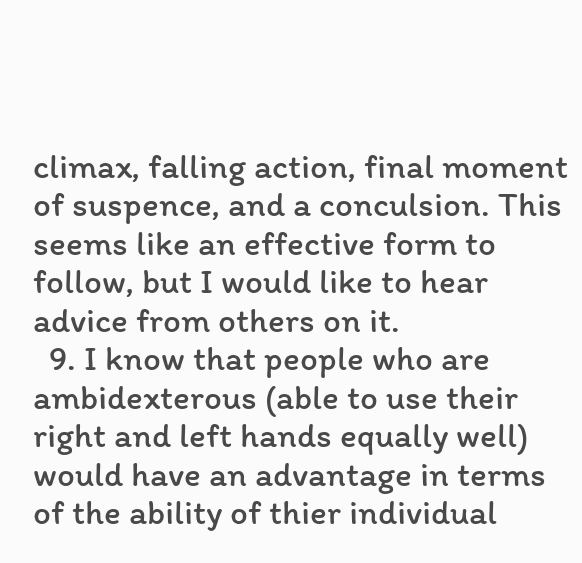climax, falling action, final moment of suspence, and a conculsion. This seems like an effective form to follow, but I would like to hear advice from others on it.
  9. I know that people who are ambidexterous (able to use their right and left hands equally well) would have an advantage in terms of the ability of thier individual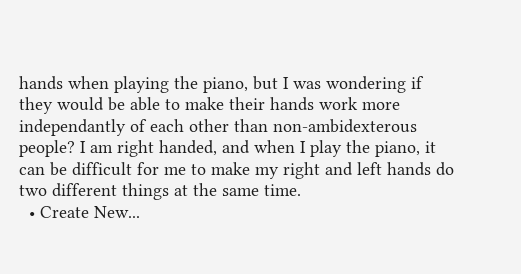hands when playing the piano, but I was wondering if they would be able to make their hands work more independantly of each other than non-ambidexterous people? I am right handed, and when I play the piano, it can be difficult for me to make my right and left hands do two different things at the same time.
  • Create New...